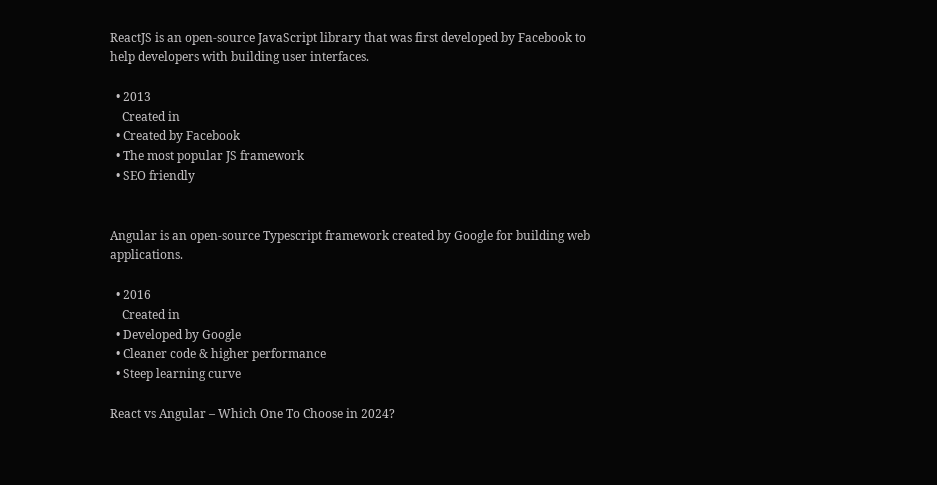ReactJS is an open-source JavaScript library that was first developed by Facebook to help developers with building user interfaces.

  • 2013
    Created in
  • Created by Facebook
  • The most popular JS framework
  • SEO friendly


Angular is an open-source Typescript framework created by Google for building web applications.

  • 2016
    Created in
  • Developed by Google
  • Cleaner code & higher performance
  • Steep learning curve

React vs Angular – Which One To Choose in 2024?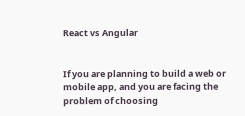React vs Angular


If you are planning to build a web or mobile app, and you are facing the problem of choosing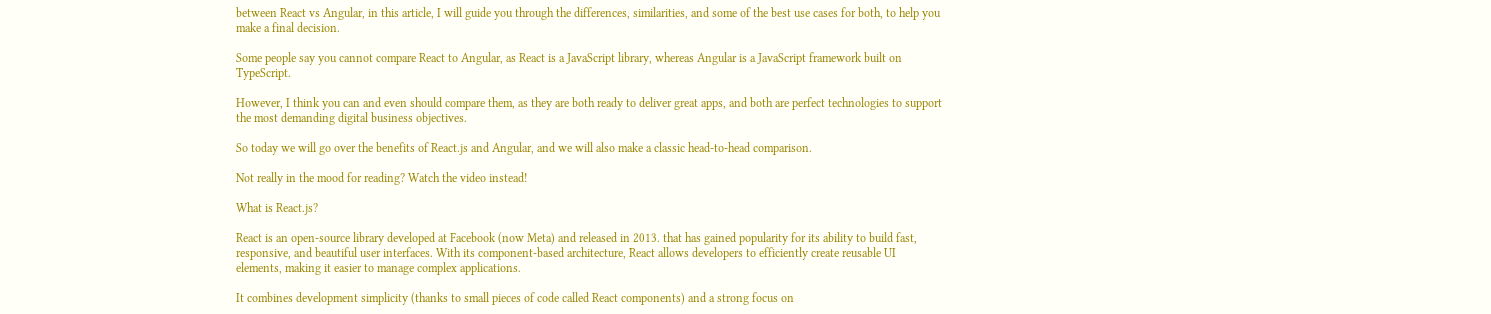between React vs Angular, in this article, I will guide you through the differences, similarities, and some of the best use cases for both, to help you make a final decision.

Some people say you cannot compare React to Angular, as React is a JavaScript library, whereas Angular is a JavaScript framework built on TypeScript.

However, I think you can and even should compare them, as they are both ready to deliver great apps, and both are perfect technologies to support the most demanding digital business objectives.

So today we will go over the benefits of React.js and Angular, and we will also make a classic head-to-head comparison.

Not really in the mood for reading? Watch the video instead!

What is React.js?

React is an open-source library developed at Facebook (now Meta) and released in 2013. that has gained popularity for its ability to build fast, responsive, and beautiful user interfaces. With its component-based architecture, React allows developers to efficiently create reusable UI elements, making it easier to manage complex applications.

It combines development simplicity (thanks to small pieces of code called React components) and a strong focus on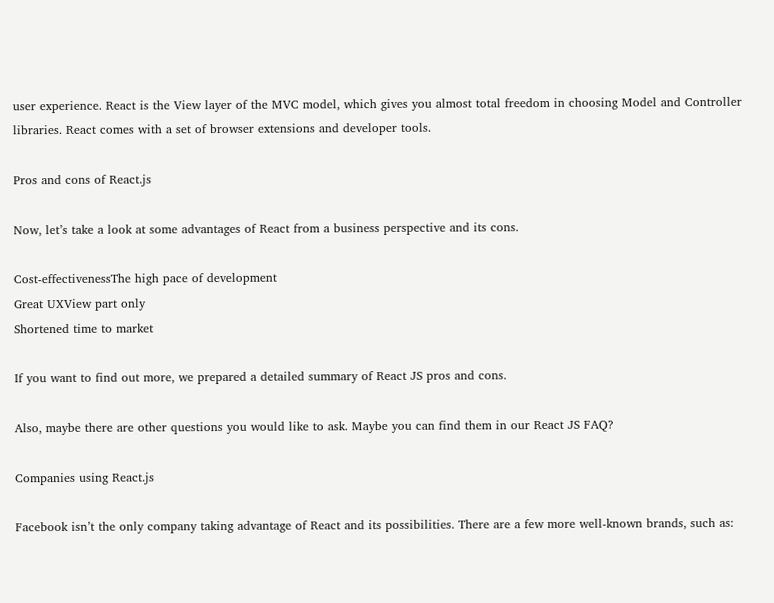user experience. React is the View layer of the MVC model, which gives you almost total freedom in choosing Model and Controller libraries. React comes with a set of browser extensions and developer tools.

Pros and cons of React.js

Now, let’s take a look at some advantages of React from a business perspective and its cons.

Cost-effectivenessThe high pace of development
Great UXView part only
Shortened time to market

If you want to find out more, we prepared a detailed summary of React JS pros and cons.

Also, maybe there are other questions you would like to ask. Maybe you can find them in our React JS FAQ?

Companies using React.js

Facebook isn’t the only company taking advantage of React and its possibilities. There are a few more well-known brands, such as: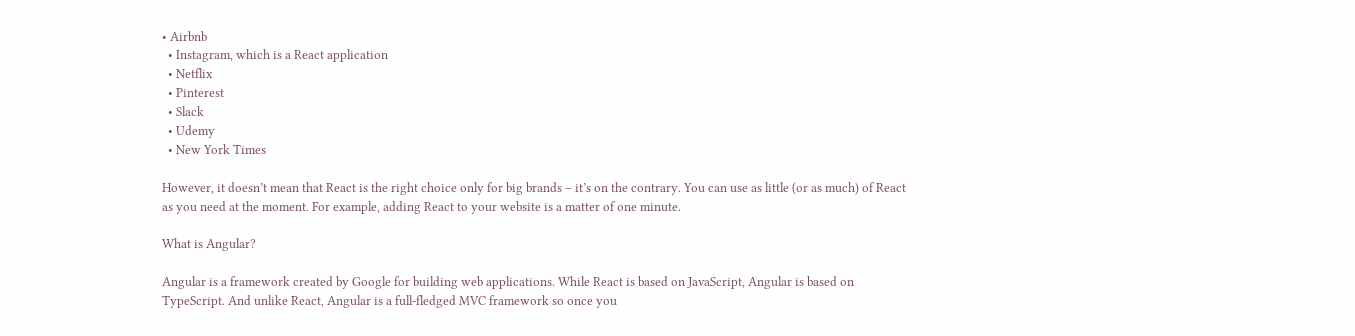• Airbnb
  • Instagram, which is a React application
  • Netflix
  • Pinterest
  • Slack
  • Udemy
  • New York Times

However, it doesn’t mean that React is the right choice only for big brands – it’s on the contrary. You can use as little (or as much) of React as you need at the moment. For example, adding React to your website is a matter of one minute.

What is Angular?

Angular is a framework created by Google for building web applications. While React is based on JavaScript, Angular is based on TypeScript. And unlike React, Angular is a full-fledged MVC framework so once you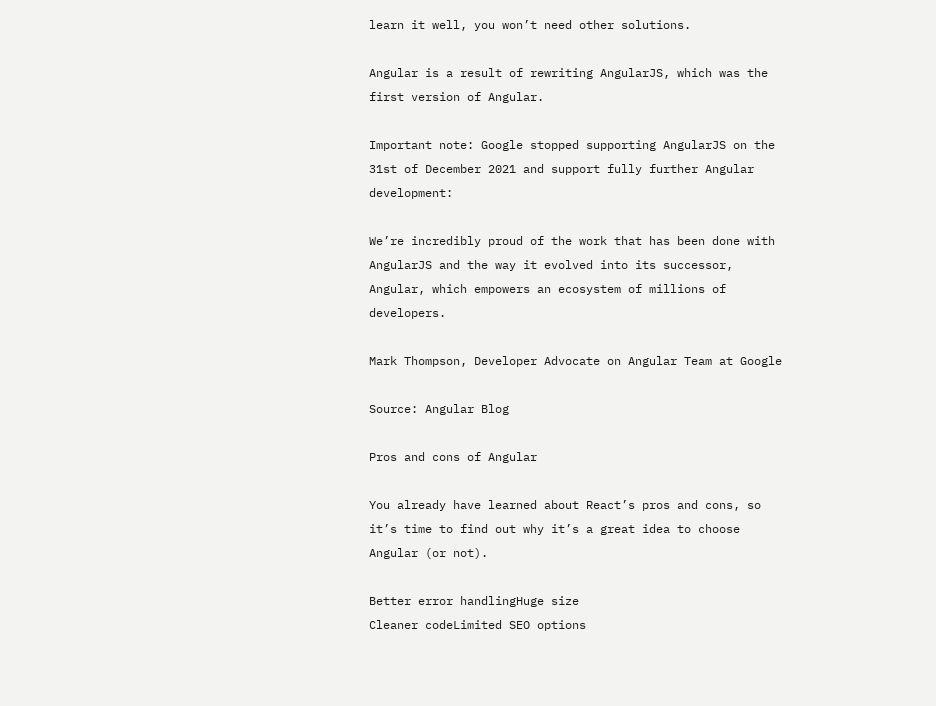learn it well, you won’t need other solutions.

Angular is a result of rewriting AngularJS, which was the first version of Angular.

Important note: Google stopped supporting AngularJS on the 31st of December 2021 and support fully further Angular development:

We’re incredibly proud of the work that has been done with AngularJS and the way it evolved into its successor, Angular, which empowers an ecosystem of millions of developers.

Mark Thompson, Developer Advocate on Angular Team at Google

Source: Angular Blog

Pros and cons of Angular

You already have learned about React’s pros and cons, so it’s time to find out why it’s a great idea to choose Angular (or not).

Better error handlingHuge size
Cleaner codeLimited SEO options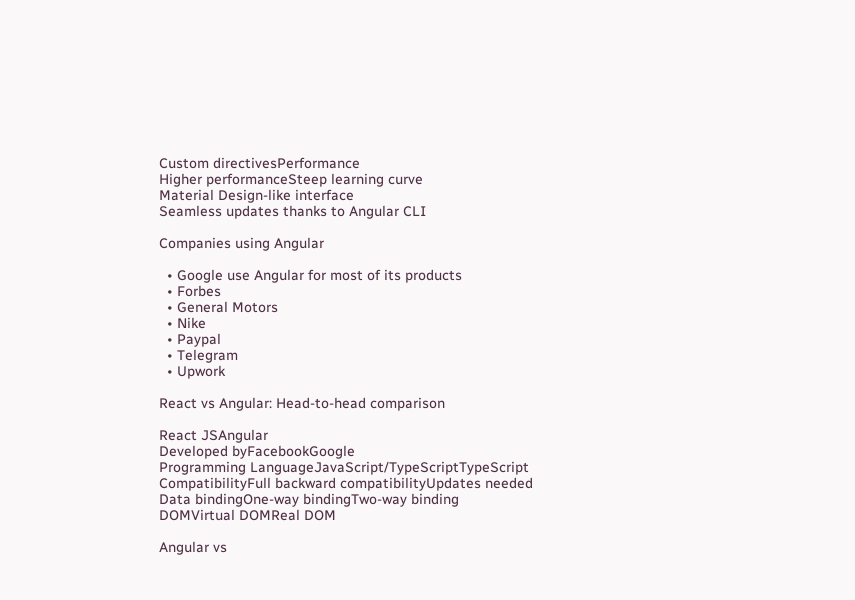Custom directivesPerformance
Higher performanceSteep learning curve
Material Design-like interface
Seamless updates thanks to Angular CLI

Companies using Angular

  • Google use Angular for most of its products
  • Forbes
  • General Motors
  • Nike
  • Paypal
  • Telegram
  • Upwork

React vs Angular: Head-to-head comparison

React JSAngular
Developed byFacebookGoogle
Programming LanguageJavaScript/TypeScriptTypeScript
CompatibilityFull backward compatibilityUpdates needed
Data bindingOne-way bindingTwo-way binding
DOMVirtual DOMReal DOM

Angular vs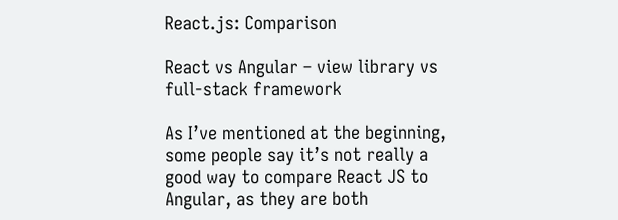React.js: Comparison

React vs Angular – view library vs full-stack framework

As I’ve mentioned at the beginning, some people say it’s not really a good way to compare React JS to Angular, as they are both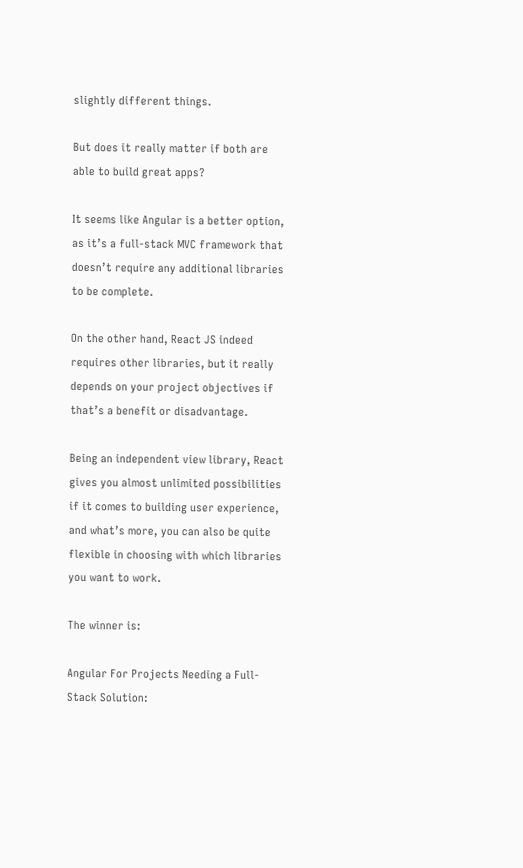slightly different things.

But does it really matter if both are able to build great apps?

It seems like Angular is a better option, as it’s a full-stack MVC framework that doesn’t require any additional libraries to be complete.

On the other hand, React JS indeed requires other libraries, but it really depends on your project objectives if that’s a benefit or disadvantage.

Being an independent view library, React gives you almost unlimited possibilities if it comes to building user experience, and what’s more, you can also be quite flexible in choosing with which libraries you want to work.

The winner is:

Angular For Projects Needing a Full-Stack Solution: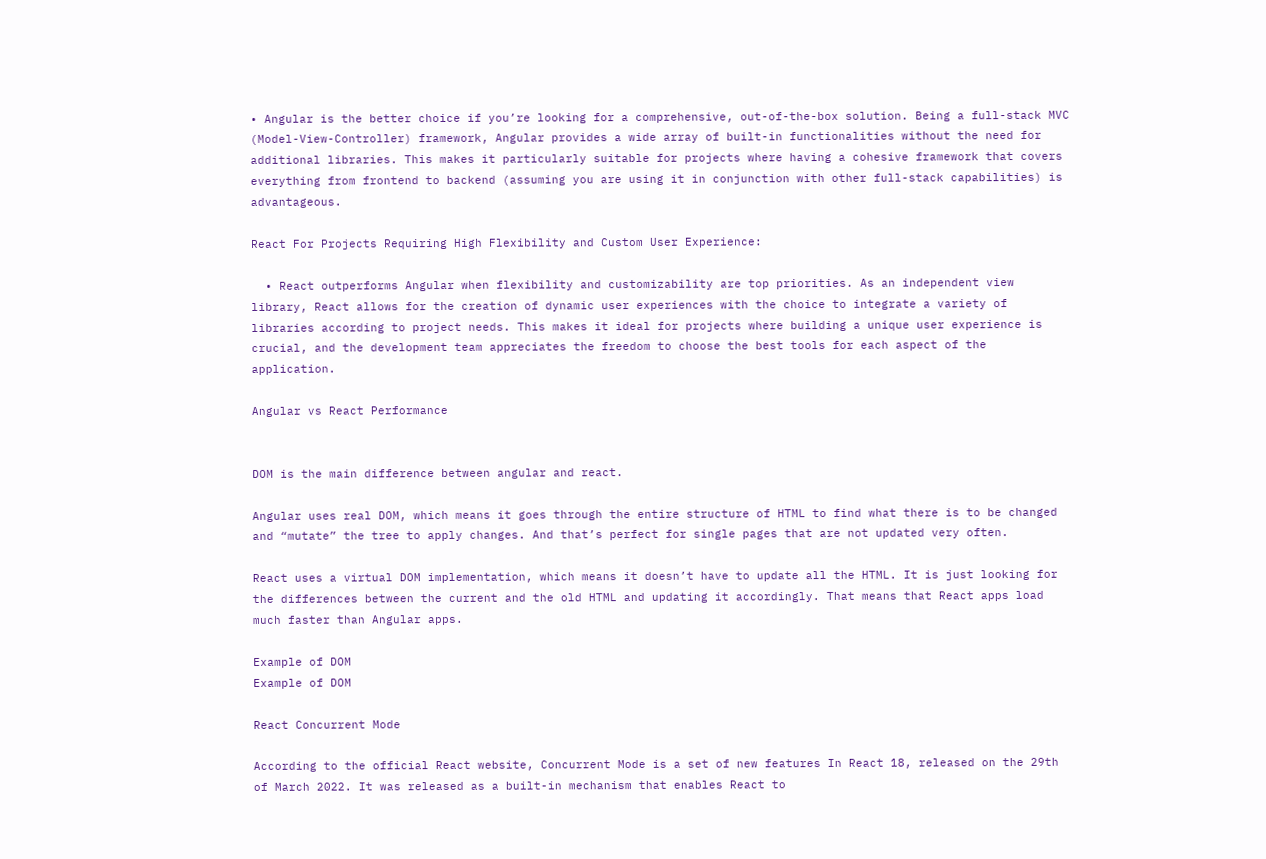• Angular is the better choice if you’re looking for a comprehensive, out-of-the-box solution. Being a full-stack MVC (Model-View-Controller) framework, Angular provides a wide array of built-in functionalities without the need for additional libraries. This makes it particularly suitable for projects where having a cohesive framework that covers everything from frontend to backend (assuming you are using it in conjunction with other full-stack capabilities) is advantageous.

React For Projects Requiring High Flexibility and Custom User Experience:

  • React outperforms Angular when flexibility and customizability are top priorities. As an independent view library, React allows for the creation of dynamic user experiences with the choice to integrate a variety of libraries according to project needs. This makes it ideal for projects where building a unique user experience is crucial, and the development team appreciates the freedom to choose the best tools for each aspect of the application.

Angular vs React Performance


DOM is the main difference between angular and react.

Angular uses real DOM, which means it goes through the entire structure of HTML to find what there is to be changed and “mutate” the tree to apply changes. And that’s perfect for single pages that are not updated very often.

React uses a virtual DOM implementation, which means it doesn’t have to update all the HTML. It is just looking for the differences between the current and the old HTML and updating it accordingly. That means that React apps load much faster than Angular apps.

Example of DOM
Example of DOM

React Concurrent Mode

According to the official React website, Concurrent Mode is a set of new features In React 18, released on the 29th of March 2022. It was released as a built-in mechanism that enables React to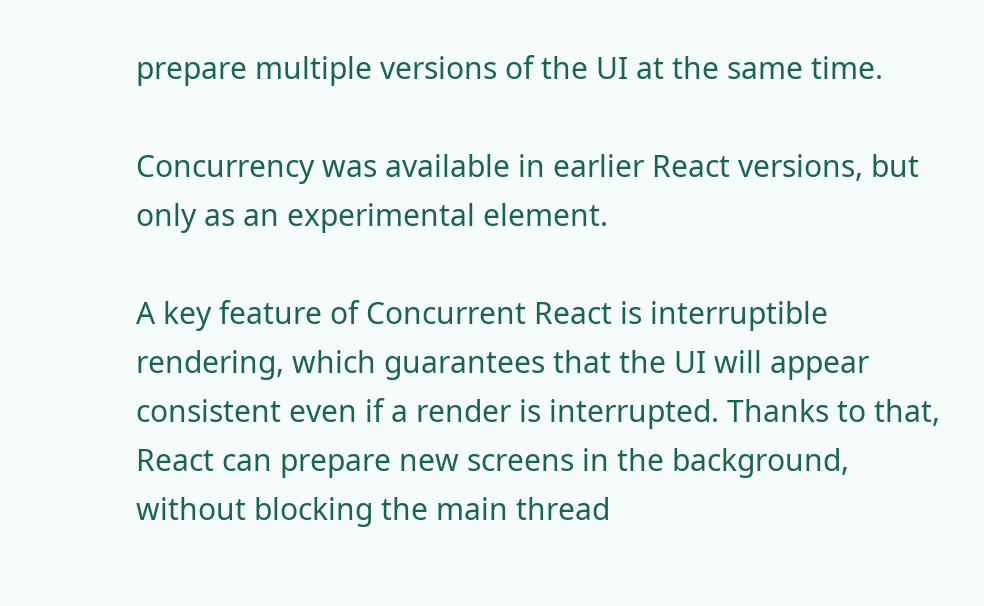prepare multiple versions of the UI at the same time.

Concurrency was available in earlier React versions, but only as an experimental element.

A key feature of Concurrent React is interruptible rendering, which guarantees that the UI will appear consistent even if a render is interrupted. Thanks to that, React can prepare new screens in the background, without blocking the main thread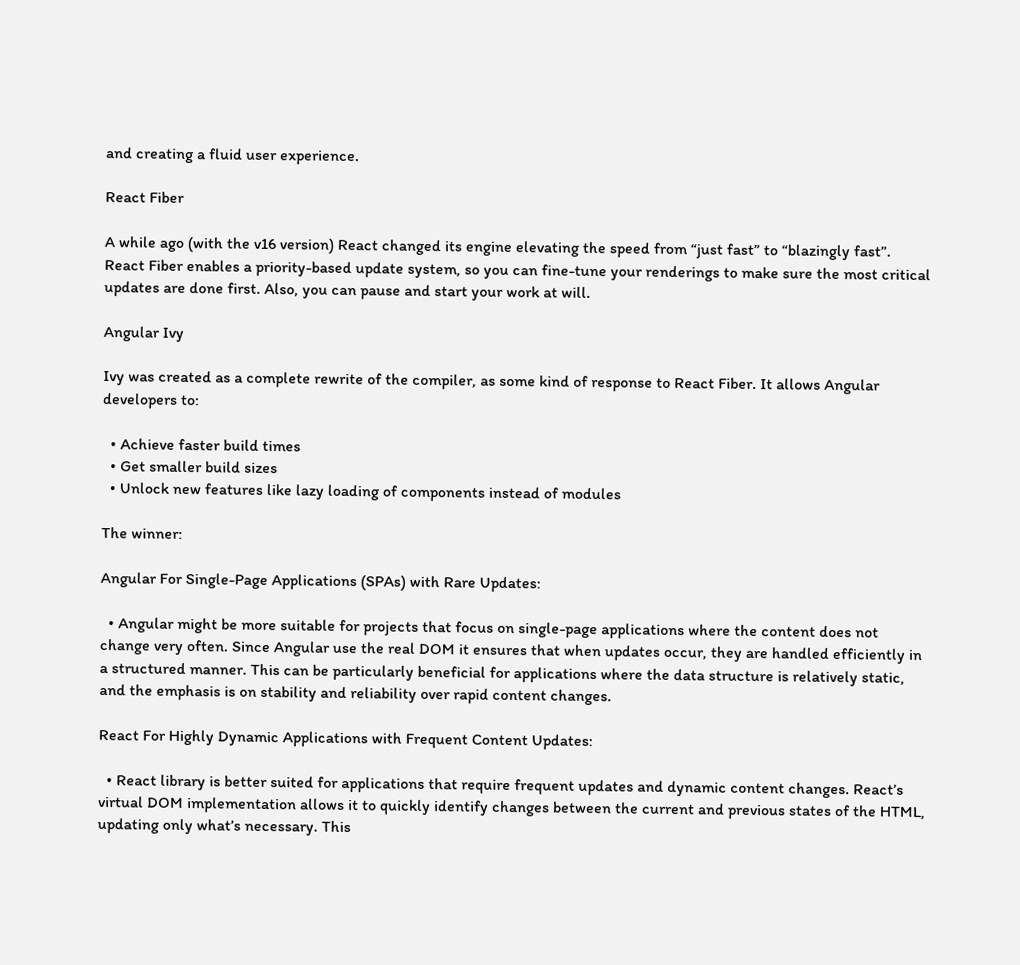and creating a fluid user experience.

React Fiber

A while ago (with the v16 version) React changed its engine elevating the speed from “just fast” to “blazingly fast”. React Fiber enables a priority-based update system, so you can fine-tune your renderings to make sure the most critical updates are done first. Also, you can pause and start your work at will.

Angular Ivy

Ivy was created as a complete rewrite of the compiler, as some kind of response to React Fiber. It allows Angular developers to:

  • Achieve faster build times
  • Get smaller build sizes
  • Unlock new features like lazy loading of components instead of modules

The winner:

Angular For Single-Page Applications (SPAs) with Rare Updates:

  • Angular might be more suitable for projects that focus on single-page applications where the content does not change very often. Since Angular use the real DOM it ensures that when updates occur, they are handled efficiently in a structured manner. This can be particularly beneficial for applications where the data structure is relatively static, and the emphasis is on stability and reliability over rapid content changes.

React For Highly Dynamic Applications with Frequent Content Updates:

  • React library is better suited for applications that require frequent updates and dynamic content changes. React’s virtual DOM implementation allows it to quickly identify changes between the current and previous states of the HTML, updating only what’s necessary. This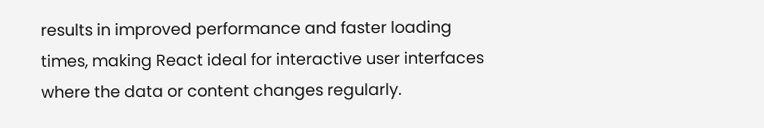results in improved performance and faster loading times, making React ideal for interactive user interfaces where the data or content changes regularly.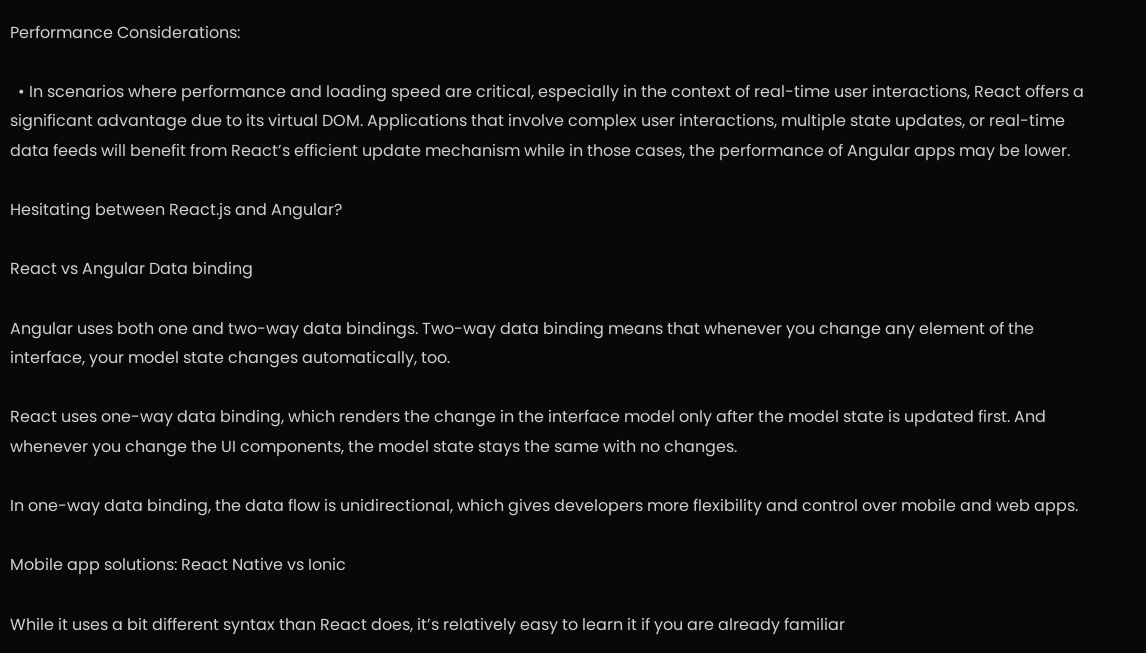Performance Considerations:

  • In scenarios where performance and loading speed are critical, especially in the context of real-time user interactions, React offers a significant advantage due to its virtual DOM. Applications that involve complex user interactions, multiple state updates, or real-time data feeds will benefit from React’s efficient update mechanism while in those cases, the performance of Angular apps may be lower.

Hesitating between React.js and Angular?

React vs Angular Data binding

Angular uses both one and two-way data bindings. Two-way data binding means that whenever you change any element of the interface, your model state changes automatically, too.

React uses one-way data binding, which renders the change in the interface model only after the model state is updated first. And whenever you change the UI components, the model state stays the same with no changes.

In one-way data binding, the data flow is unidirectional, which gives developers more flexibility and control over mobile and web apps.

Mobile app solutions: React Native vs Ionic

While it uses a bit different syntax than React does, it’s relatively easy to learn it if you are already familiar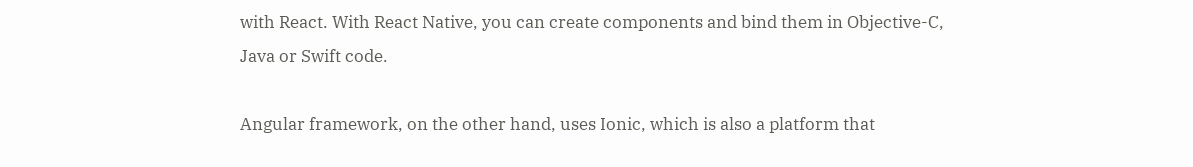with React. With React Native, you can create components and bind them in Objective-C, Java or Swift code.

Angular framework, on the other hand, uses Ionic, which is also a platform that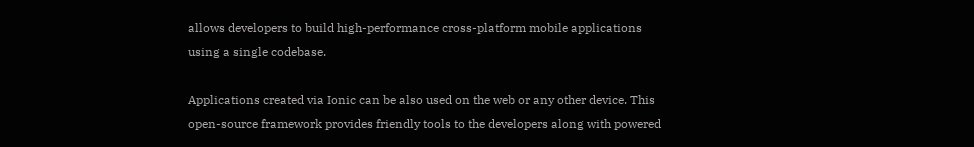allows developers to build high-performance cross-platform mobile applications using a single codebase.

Applications created via Ionic can be also used on the web or any other device. This open-source framework provides friendly tools to the developers along with powered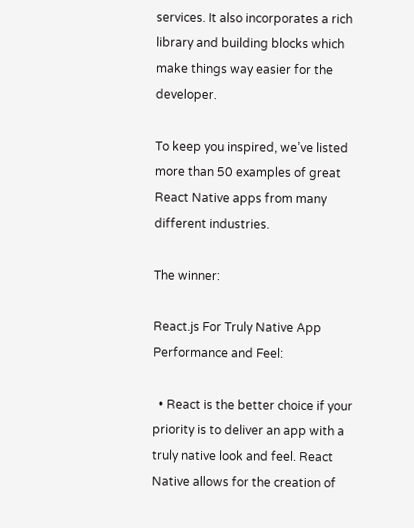services. It also incorporates a rich library and building blocks which make things way easier for the developer.

To keep you inspired, we’ve listed more than 50 examples of great React Native apps from many different industries.

The winner:

React.js For Truly Native App Performance and Feel:

  • React is the better choice if your priority is to deliver an app with a truly native look and feel. React Native allows for the creation of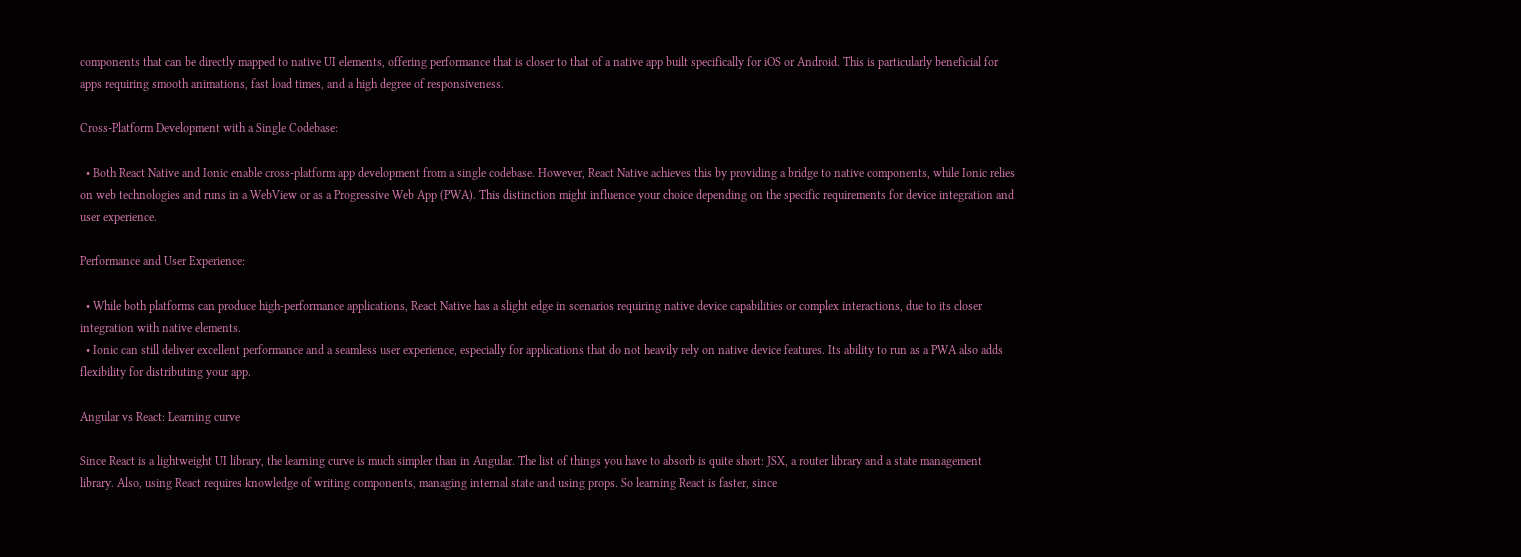components that can be directly mapped to native UI elements, offering performance that is closer to that of a native app built specifically for iOS or Android. This is particularly beneficial for apps requiring smooth animations, fast load times, and a high degree of responsiveness.

Cross-Platform Development with a Single Codebase:

  • Both React Native and Ionic enable cross-platform app development from a single codebase. However, React Native achieves this by providing a bridge to native components, while Ionic relies on web technologies and runs in a WebView or as a Progressive Web App (PWA). This distinction might influence your choice depending on the specific requirements for device integration and user experience.

Performance and User Experience:

  • While both platforms can produce high-performance applications, React Native has a slight edge in scenarios requiring native device capabilities or complex interactions, due to its closer integration with native elements.
  • Ionic can still deliver excellent performance and a seamless user experience, especially for applications that do not heavily rely on native device features. Its ability to run as a PWA also adds flexibility for distributing your app.

Angular vs React: Learning curve

Since React is a lightweight UI library, the learning curve is much simpler than in Angular. The list of things you have to absorb is quite short: JSX, a router library and a state management library. Also, using React requires knowledge of writing components, managing internal state and using props. So learning React is faster, since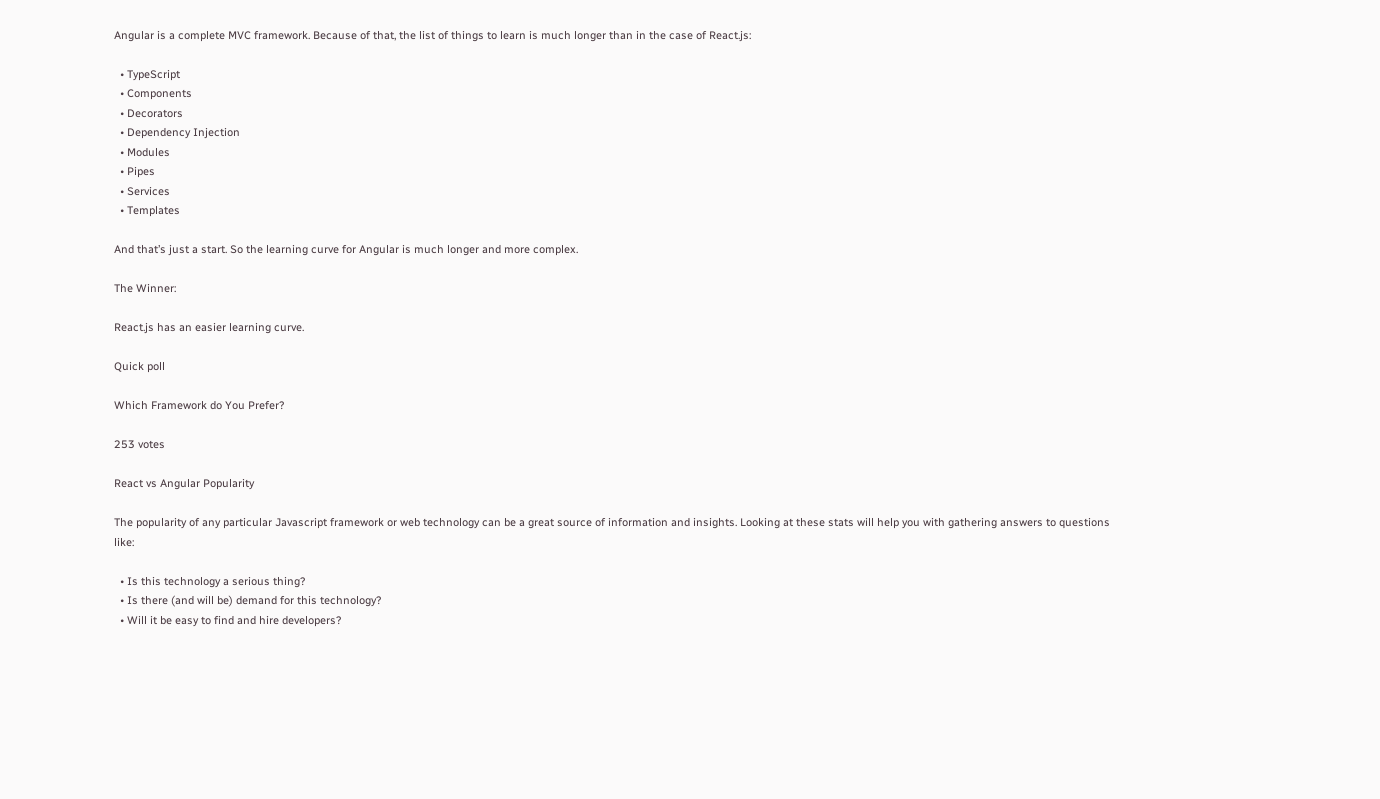Angular is a complete MVC framework. Because of that, the list of things to learn is much longer than in the case of React.js:

  • TypeScript
  • Components
  • Decorators
  • Dependency Injection
  • Modules
  • Pipes
  • Services
  • Templates

And that’s just a start. So the learning curve for Angular is much longer and more complex.

The Winner:

React.js has an easier learning curve.

Quick poll

Which Framework do You Prefer?

253 votes

React vs Angular Popularity

The popularity of any particular Javascript framework or web technology can be a great source of information and insights. Looking at these stats will help you with gathering answers to questions like:

  • Is this technology a serious thing?
  • Is there (and will be) demand for this technology?
  • Will it be easy to find and hire developers?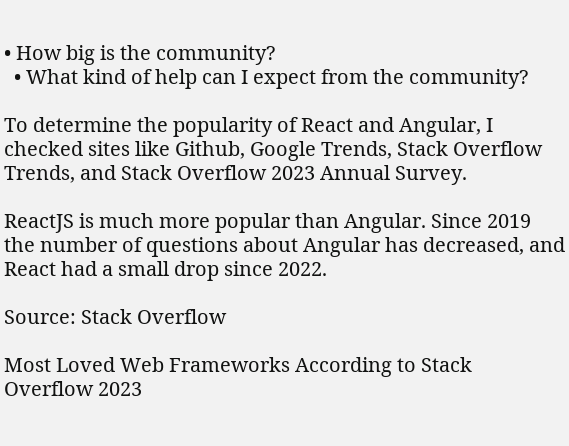• How big is the community?
  • What kind of help can I expect from the community?

To determine the popularity of React and Angular, I checked sites like Github, Google Trends, Stack Overflow Trends, and Stack Overflow 2023 Annual Survey.

ReactJS is much more popular than Angular. Since 2019 the number of questions about Angular has decreased, and React had a small drop since 2022.

Source: Stack Overflow

Most Loved Web Frameworks According to Stack Overflow 2023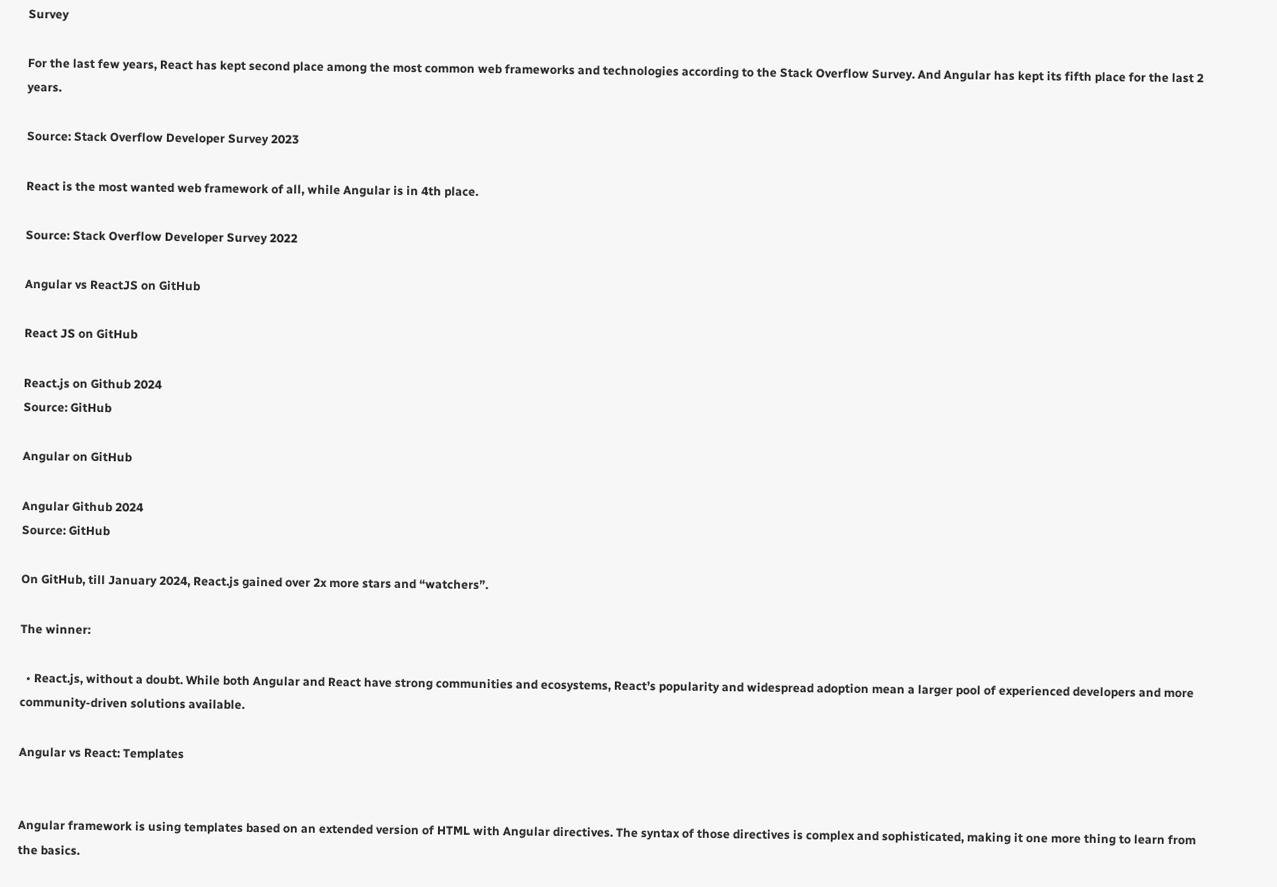Survey

For the last few years, React has kept second place among the most common web frameworks and technologies according to the Stack Overflow Survey. And Angular has kept its fifth place for the last 2 years.

Source: Stack Overflow Developer Survey 2023

React is the most wanted web framework of all, while Angular is in 4th place.

Source: Stack Overflow Developer Survey 2022

Angular vs ReactJS on GitHub

React JS on GitHub

React.js on Github 2024
Source: GitHub

Angular on GitHub

Angular Github 2024
Source: GitHub

On GitHub, till January 2024, React.js gained over 2x more stars and “watchers”.

The winner:

  • React.js, without a doubt. While both Angular and React have strong communities and ecosystems, React’s popularity and widespread adoption mean a larger pool of experienced developers and more community-driven solutions available.

Angular vs React: Templates


Angular framework is using templates based on an extended version of HTML with Angular directives. The syntax of those directives is complex and sophisticated, making it one more thing to learn from the basics.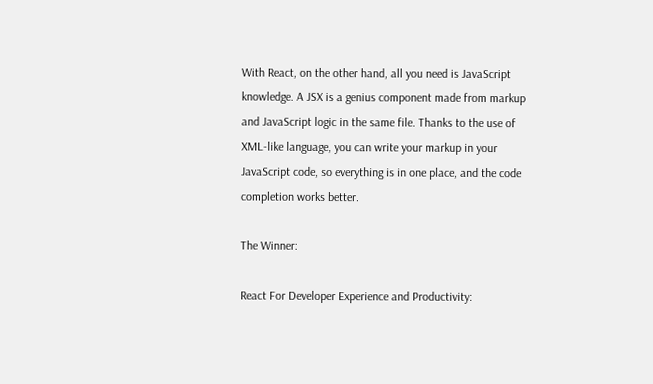With React, on the other hand, all you need is JavaScript knowledge. A JSX is a genius component made from markup and JavaScript logic in the same file. Thanks to the use of XML-like language, you can write your markup in your JavaScript code, so everything is in one place, and the code completion works better.

The Winner:

React For Developer Experience and Productivity: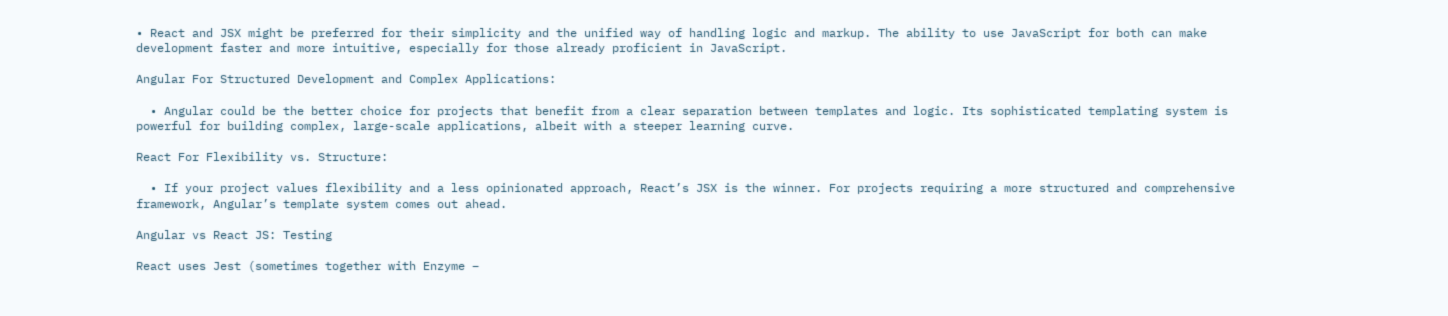• React and JSX might be preferred for their simplicity and the unified way of handling logic and markup. The ability to use JavaScript for both can make development faster and more intuitive, especially for those already proficient in JavaScript.

Angular For Structured Development and Complex Applications:

  • Angular could be the better choice for projects that benefit from a clear separation between templates and logic. Its sophisticated templating system is powerful for building complex, large-scale applications, albeit with a steeper learning curve.

React For Flexibility vs. Structure:

  • If your project values flexibility and a less opinionated approach, React’s JSX is the winner. For projects requiring a more structured and comprehensive framework, Angular’s template system comes out ahead.

Angular vs React JS: Testing

React uses Jest (sometimes together with Enzyme –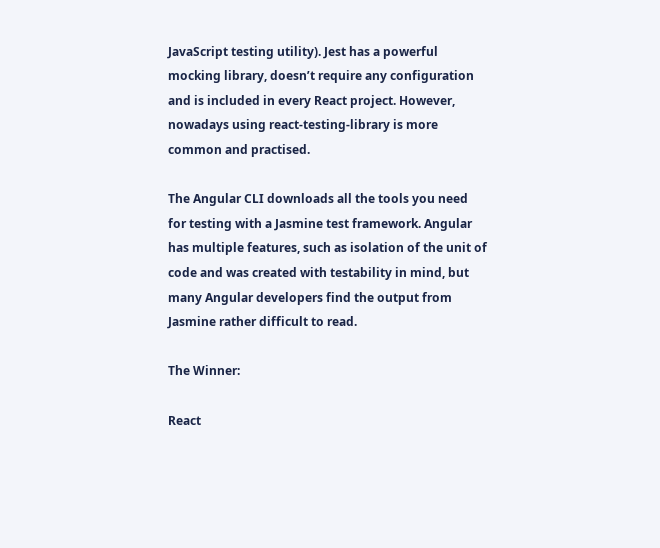JavaScript testing utility). Jest has a powerful mocking library, doesn’t require any configuration and is included in every React project. However, nowadays using react-testing-library is more common and practised.

The Angular CLI downloads all the tools you need for testing with a Jasmine test framework. Angular has multiple features, such as isolation of the unit of code and was created with testability in mind, but many Angular developers find the output from Jasmine rather difficult to read.

The Winner:

React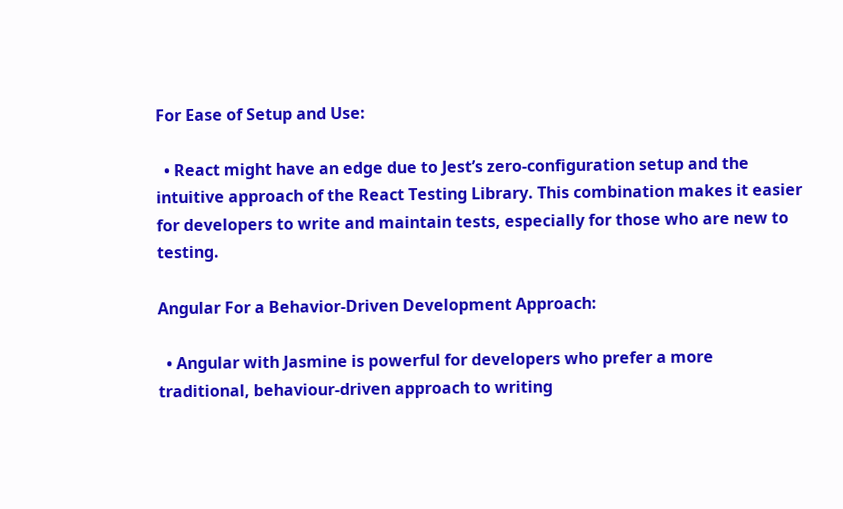For Ease of Setup and Use:

  • React might have an edge due to Jest’s zero-configuration setup and the intuitive approach of the React Testing Library. This combination makes it easier for developers to write and maintain tests, especially for those who are new to testing.

Angular For a Behavior-Driven Development Approach:

  • Angular with Jasmine is powerful for developers who prefer a more traditional, behaviour-driven approach to writing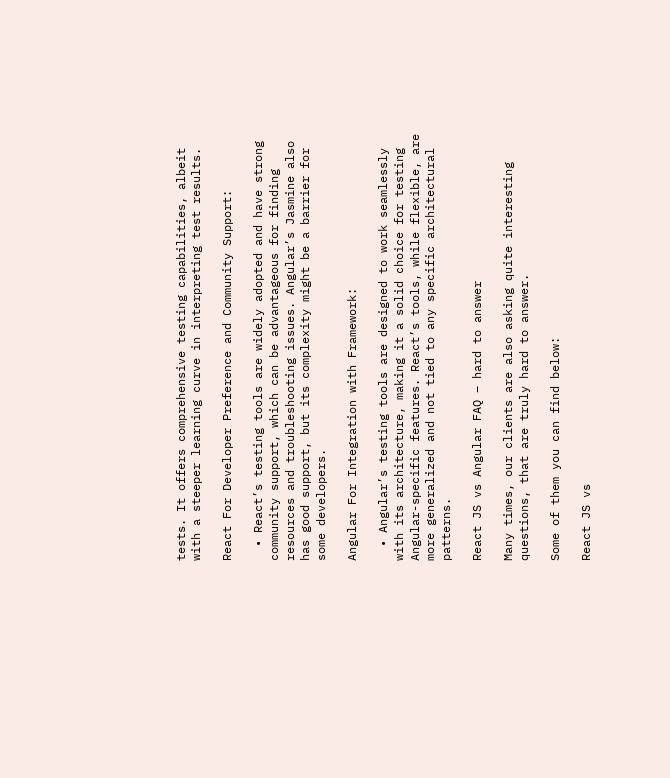tests. It offers comprehensive testing capabilities, albeit with a steeper learning curve in interpreting test results.

React For Developer Preference and Community Support:

  • React’s testing tools are widely adopted and have strong community support, which can be advantageous for finding resources and troubleshooting issues. Angular’s Jasmine also has good support, but its complexity might be a barrier for some developers.

Angular For Integration with Framework:

  • Angular’s testing tools are designed to work seamlessly with its architecture, making it a solid choice for testing Angular-specific features. React’s tools, while flexible, are more generalized and not tied to any specific architectural patterns.

React JS vs Angular FAQ – hard to answer

Many times, our clients are also asking quite interesting questions, that are truly hard to answer.

Some of them you can find below:

React JS vs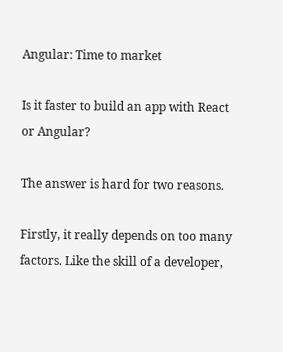Angular: Time to market

Is it faster to build an app with React or Angular?

The answer is hard for two reasons.

Firstly, it really depends on too many factors. Like the skill of a developer,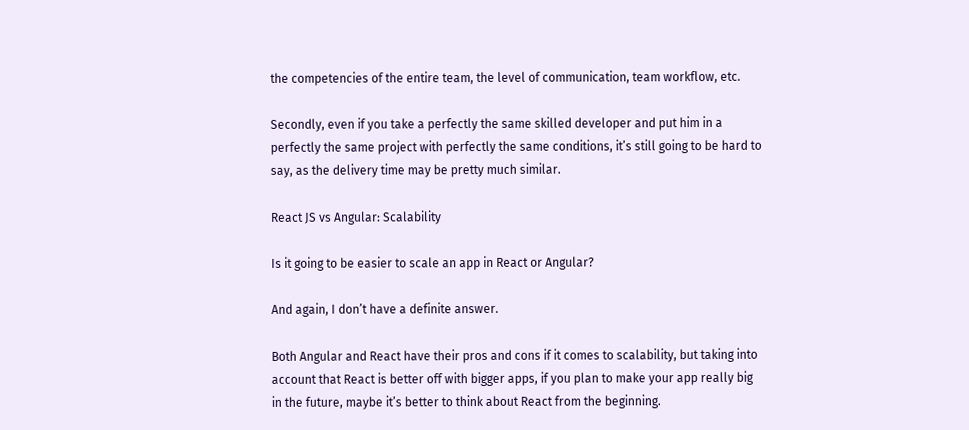the competencies of the entire team, the level of communication, team workflow, etc.

Secondly, even if you take a perfectly the same skilled developer and put him in a perfectly the same project with perfectly the same conditions, it’s still going to be hard to say, as the delivery time may be pretty much similar.

React JS vs Angular: Scalability

Is it going to be easier to scale an app in React or Angular?

And again, I don’t have a definite answer.

Both Angular and React have their pros and cons if it comes to scalability, but taking into account that React is better off with bigger apps, if you plan to make your app really big in the future, maybe it’s better to think about React from the beginning.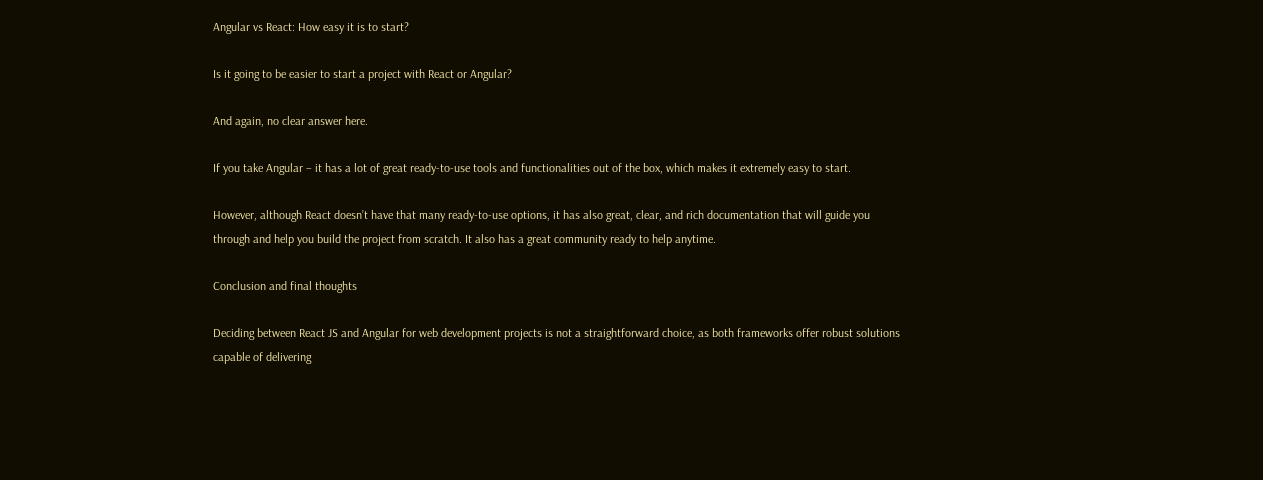Angular vs React: How easy it is to start?

Is it going to be easier to start a project with React or Angular?

And again, no clear answer here.

If you take Angular – it has a lot of great ready-to-use tools and functionalities out of the box, which makes it extremely easy to start.

However, although React doesn’t have that many ready-to-use options, it has also great, clear, and rich documentation that will guide you through and help you build the project from scratch. It also has a great community ready to help anytime.

Conclusion and final thoughts

Deciding between React JS and Angular for web development projects is not a straightforward choice, as both frameworks offer robust solutions capable of delivering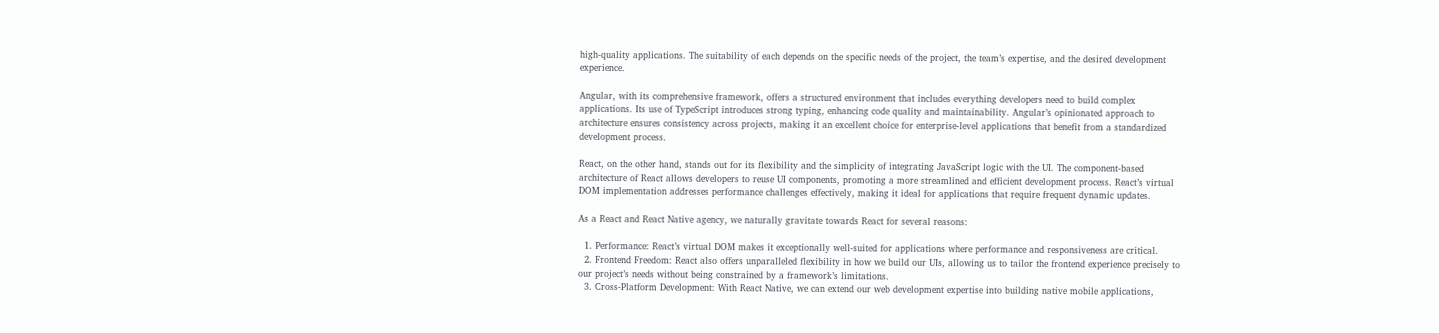high-quality applications. The suitability of each depends on the specific needs of the project, the team’s expertise, and the desired development experience.

Angular, with its comprehensive framework, offers a structured environment that includes everything developers need to build complex applications. Its use of TypeScript introduces strong typing, enhancing code quality and maintainability. Angular’s opinionated approach to architecture ensures consistency across projects, making it an excellent choice for enterprise-level applications that benefit from a standardized development process.

React, on the other hand, stands out for its flexibility and the simplicity of integrating JavaScript logic with the UI. The component-based architecture of React allows developers to reuse UI components, promoting a more streamlined and efficient development process. React’s virtual DOM implementation addresses performance challenges effectively, making it ideal for applications that require frequent dynamic updates.

As a React and React Native agency, we naturally gravitate towards React for several reasons:

  1. Performance: React’s virtual DOM makes it exceptionally well-suited for applications where performance and responsiveness are critical.
  2. Frontend Freedom: React also offers unparalleled flexibility in how we build our UIs, allowing us to tailor the frontend experience precisely to our project’s needs without being constrained by a framework’s limitations.
  3. Cross-Platform Development: With React Native, we can extend our web development expertise into building native mobile applications,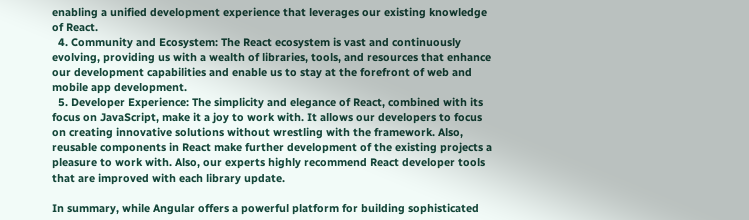enabling a unified development experience that leverages our existing knowledge of React.
  4. Community and Ecosystem: The React ecosystem is vast and continuously evolving, providing us with a wealth of libraries, tools, and resources that enhance our development capabilities and enable us to stay at the forefront of web and mobile app development.
  5. Developer Experience: The simplicity and elegance of React, combined with its focus on JavaScript, make it a joy to work with. It allows our developers to focus on creating innovative solutions without wrestling with the framework. Also, reusable components in React make further development of the existing projects a pleasure to work with. Also, our experts highly recommend React developer tools that are improved with each library update.

In summary, while Angular offers a powerful platform for building sophisticated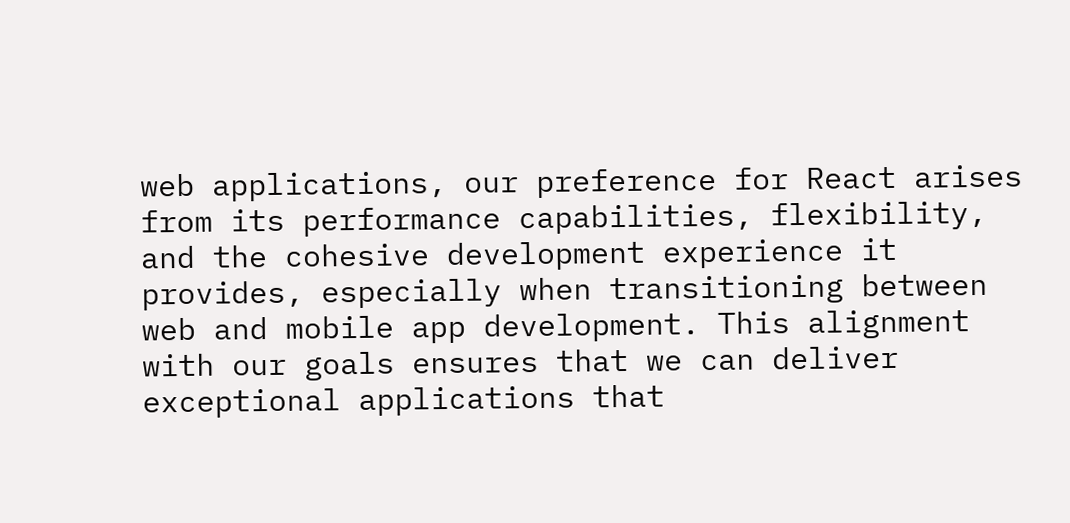web applications, our preference for React arises from its performance capabilities, flexibility, and the cohesive development experience it provides, especially when transitioning between web and mobile app development. This alignment with our goals ensures that we can deliver exceptional applications that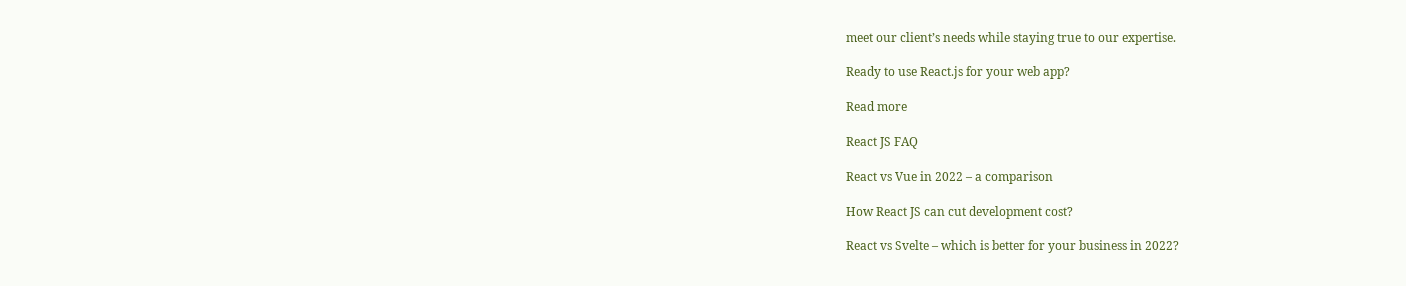meet our client’s needs while staying true to our expertise.

Ready to use React.js for your web app?

Read more

React JS FAQ

React vs Vue in 2022 – a comparison

How React JS can cut development cost?

React vs Svelte – which is better for your business in 2022?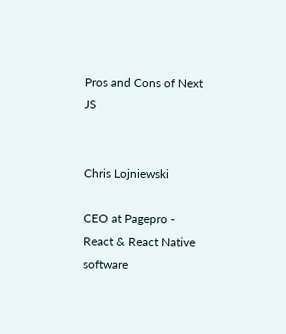Pros and Cons of Next JS


Chris Lojniewski

CEO at Pagepro - React & React Native software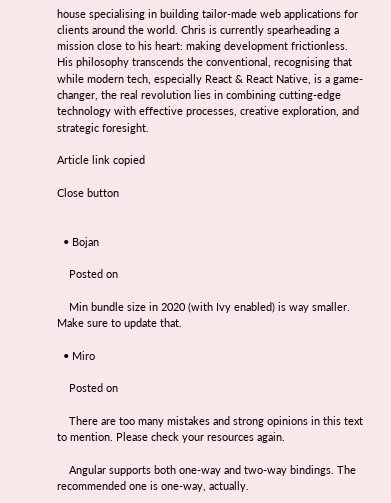house specialising in building tailor-made web applications for clients around the world. Chris is currently spearheading a mission close to his heart: making development frictionless. His philosophy transcends the conventional, recognising that while modern tech, especially React & React Native, is a game-changer, the real revolution lies in combining cutting-edge technology with effective processes, creative exploration, and strategic foresight.

Article link copied

Close button


  • Bojan

    Posted on

    Min bundle size in 2020 (with Ivy enabled) is way smaller. Make sure to update that.

  • Miro

    Posted on

    There are too many mistakes and strong opinions in this text to mention. Please check your resources again.

    Angular supports both one-way and two-way bindings. The recommended one is one-way, actually.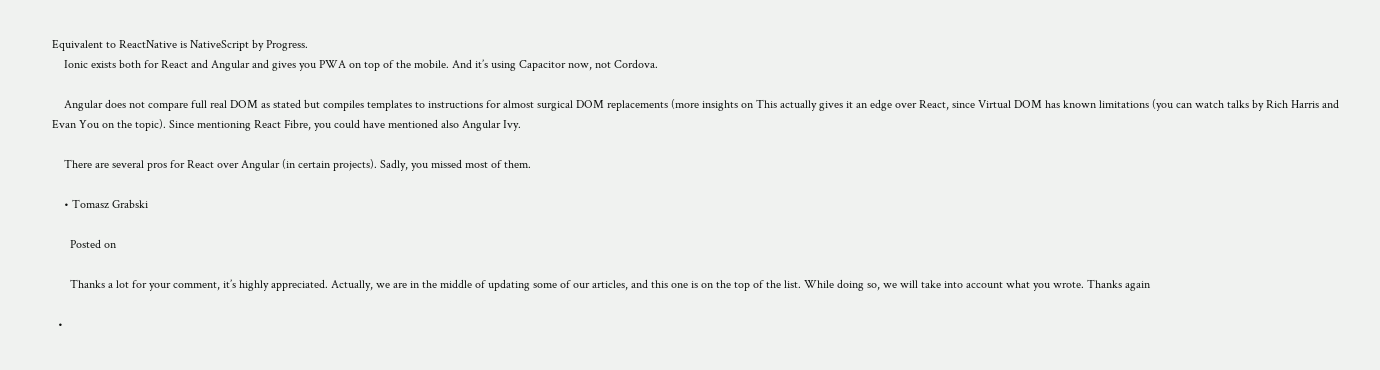Equivalent to ReactNative is NativeScript by Progress.
    Ionic exists both for React and Angular and gives you PWA on top of the mobile. And it’s using Capacitor now, not Cordova.

    Angular does not compare full real DOM as stated but compiles templates to instructions for almost surgical DOM replacements (more insights on This actually gives it an edge over React, since Virtual DOM has known limitations (you can watch talks by Rich Harris and Evan You on the topic). Since mentioning React Fibre, you could have mentioned also Angular Ivy.

    There are several pros for React over Angular (in certain projects). Sadly, you missed most of them.

    • Tomasz Grabski

      Posted on

      Thanks a lot for your comment, it’s highly appreciated. Actually, we are in the middle of updating some of our articles, and this one is on the top of the list. While doing so, we will take into account what you wrote. Thanks again

  •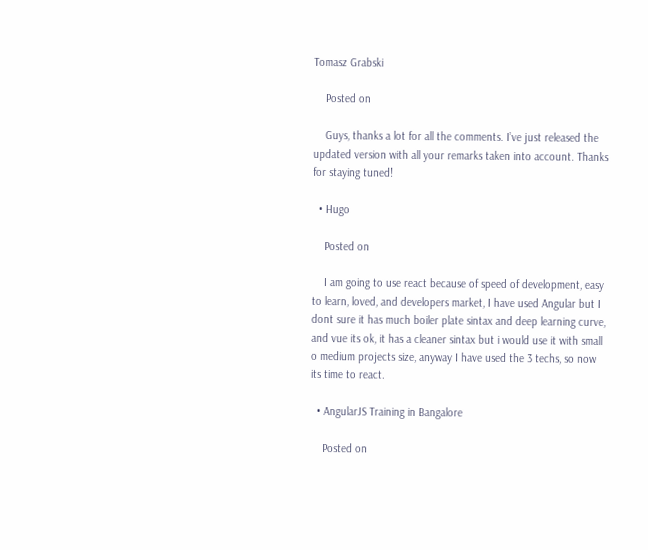Tomasz Grabski

    Posted on

    Guys, thanks a lot for all the comments. I’ve just released the updated version with all your remarks taken into account. Thanks for staying tuned!

  • Hugo

    Posted on

    I am going to use react because of speed of development, easy to learn, loved, and developers market, I have used Angular but I dont sure it has much boiler plate sintax and deep learning curve, and vue its ok, it has a cleaner sintax but i would use it with small o medium projects size, anyway I have used the 3 techs, so now its time to react.

  • AngularJS Training in Bangalore

    Posted on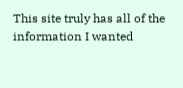This site truly has all of the information I wanted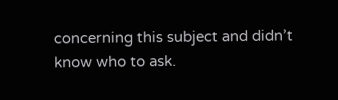concerning this subject and didn’t know who to ask.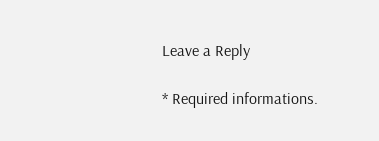Leave a Reply

* Required informations.